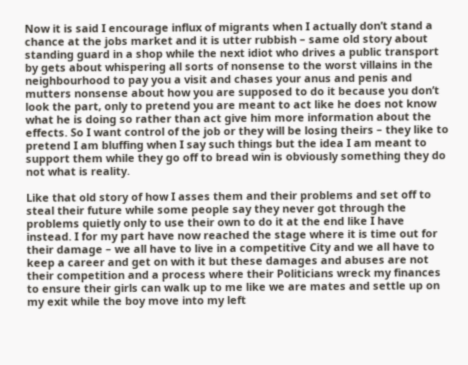Now it is said I encourage influx of migrants when I actually don’t stand a chance at the jobs market and it is utter rubbish – same old story about standing guard in a shop while the next idiot who drives a public transport by gets about whispering all sorts of nonsense to the worst villains in the neighbourhood to pay you a visit and chases your anus and penis and mutters nonsense about how you are supposed to do it because you don’t look the part, only to pretend you are meant to act like he does not know what he is doing so rather than act give him more information about the effects. So I want control of the job or they will be losing theirs – they like to pretend I am bluffing when I say such things but the idea I am meant to support them while they go off to bread win is obviously something they do not what is reality.

Like that old story of how I asses them and their problems and set off to steal their future while some people say they never got through the problems quietly only to use their own to do it at the end like I have instead. I for my part have now reached the stage where it is time out for their damage – we all have to live in a competitive City and we all have to keep a career and get on with it but these damages and abuses are not their competition and a process where their Politicians wreck my finances to ensure their girls can walk up to me like we are mates and settle up on my exit while the boy move into my left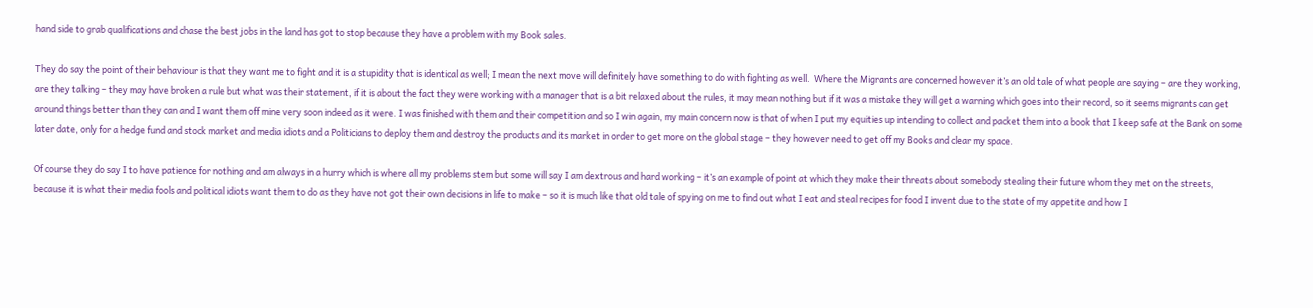hand side to grab qualifications and chase the best jobs in the land has got to stop because they have a problem with my Book sales.

They do say the point of their behaviour is that they want me to fight and it is a stupidity that is identical as well; I mean the next move will definitely have something to do with fighting as well.  Where the Migrants are concerned however it’s an old tale of what people are saying – are they working, are they talking – they may have broken a rule but what was their statement, if it is about the fact they were working with a manager that is a bit relaxed about the rules, it may mean nothing but if it was a mistake they will get a warning which goes into their record, so it seems migrants can get around things better than they can and I want them off mine very soon indeed as it were. I was finished with them and their competition and so I win again, my main concern now is that of when I put my equities up intending to collect and packet them into a book that I keep safe at the Bank on some later date, only for a hedge fund and stock market and media idiots and a Politicians to deploy them and destroy the products and its market in order to get more on the global stage – they however need to get off my Books and clear my space.

Of course they do say I to have patience for nothing and am always in a hurry which is where all my problems stem but some will say I am dextrous and hard working – it’s an example of point at which they make their threats about somebody stealing their future whom they met on the streets, because it is what their media fools and political idiots want them to do as they have not got their own decisions in life to make – so it is much like that old tale of spying on me to find out what I eat and steal recipes for food I invent due to the state of my appetite and how I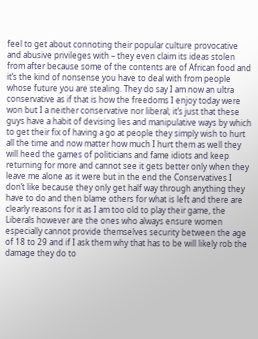feel to get about connoting their popular culture provocative and abusive privileges with – they even claim its ideas stolen from after because some of the contents are of African food and it’s the kind of nonsense you have to deal with from people whose future you are stealing. They do say I am now an ultra conservative as if that is how the freedoms I enjoy today were won but I a neither conservative nor liberal; it’s just that these guys have a habit of devising lies and manipulative ways by which to get their fix of having a go at people they simply wish to hurt all the time and now matter how much I hurt them as well they will heed the games of politicians and fame idiots and keep returning for more and cannot see it gets better only when they leave me alone as it were but in the end the Conservatives I don’t like because they only get half way through anything they have to do and then blame others for what is left and there are clearly reasons for it as I am too old to play their game, the Liberals however are the ones who always ensure women especially cannot provide themselves security between the age of 18 to 29 and if I ask them why that has to be will likely rob the damage they do to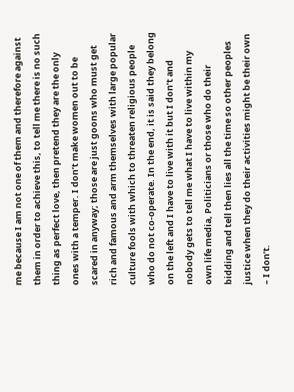me because I am not one of them and therefore against them in order to achieve this, to tell me there is no such thing as perfect love, then pretend they are the only ones with a temper. I don’t make women out to be scared in anyway; those are just goons who must get rich and famous and arm themselves with large popular culture fools with which to threaten religious people who do not co-operate. In the end, it is said they belong on the left and I have to live with it but I don’t and nobody gets to tell me what I have to live within my own life media, Politicians or those who do their bidding and tell then lies all the time so other peoples justice when they do their activities might be their own – I don’t.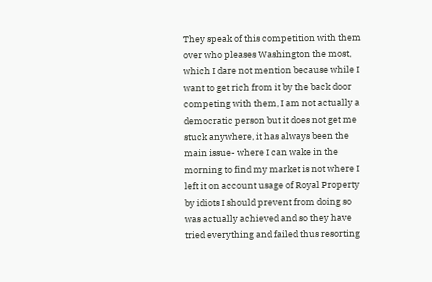They speak of this competition with them over who pleases Washington the most, which I dare not mention because while I want to get rich from it by the back door competing with them, I am not actually a democratic person but it does not get me stuck anywhere, it has always been the main issue- where I can wake in the morning to find my market is not where I left it on account usage of Royal Property by idiots I should prevent from doing so was actually achieved and so they have tried everything and failed thus resorting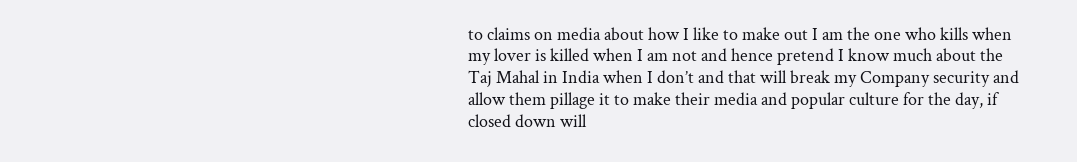to claims on media about how I like to make out I am the one who kills when my lover is killed when I am not and hence pretend I know much about the Taj Mahal in India when I don’t and that will break my Company security and allow them pillage it to make their media and popular culture for the day, if closed down will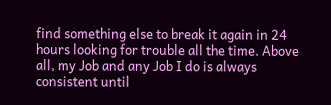find something else to break it again in 24 hours looking for trouble all the time. Above all, my Job and any Job I do is always consistent until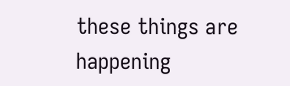these things are happening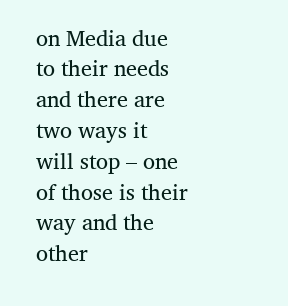on Media due to their needs and there are two ways it will stop – one of those is their way and the other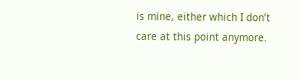is mine, either which I don’t care at this point anymore.